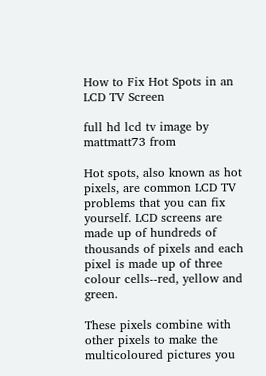How to Fix Hot Spots in an LCD TV Screen

full hd lcd tv image by mattmatt73 from

Hot spots, also known as hot pixels, are common LCD TV problems that you can fix yourself. LCD screens are made up of hundreds of thousands of pixels and each pixel is made up of three colour cells--red, yellow and green.

These pixels combine with other pixels to make the multicoloured pictures you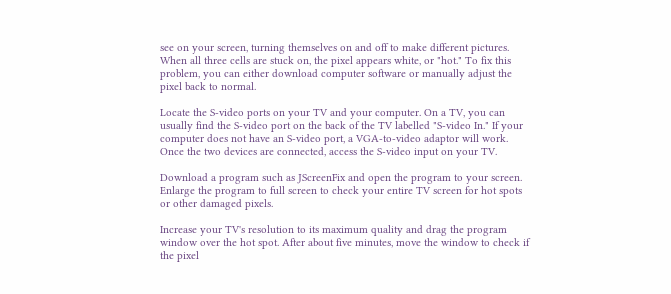see on your screen, turning themselves on and off to make different pictures. When all three cells are stuck on, the pixel appears white, or "hot." To fix this problem, you can either download computer software or manually adjust the pixel back to normal.

Locate the S-video ports on your TV and your computer. On a TV, you can usually find the S-video port on the back of the TV labelled "S-video In." If your computer does not have an S-video port, a VGA-to-video adaptor will work. Once the two devices are connected, access the S-video input on your TV.

Download a program such as JScreenFix and open the program to your screen. Enlarge the program to full screen to check your entire TV screen for hot spots or other damaged pixels.

Increase your TV's resolution to its maximum quality and drag the program window over the hot spot. After about five minutes, move the window to check if the pixel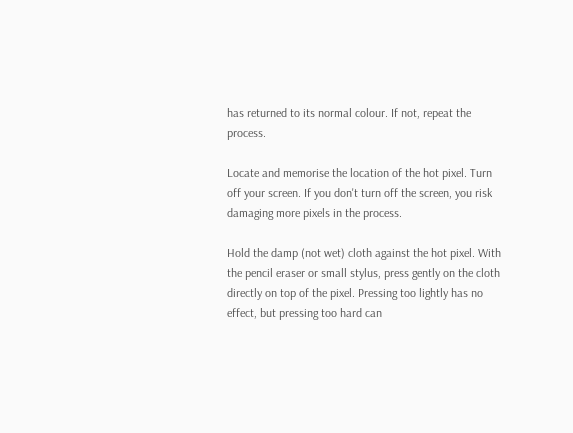has returned to its normal colour. If not, repeat the process.

Locate and memorise the location of the hot pixel. Turn off your screen. If you don't turn off the screen, you risk damaging more pixels in the process.

Hold the damp (not wet) cloth against the hot pixel. With the pencil eraser or small stylus, press gently on the cloth directly on top of the pixel. Pressing too lightly has no effect, but pressing too hard can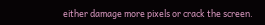either damage more pixels or crack the screen.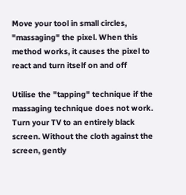Move your tool in small circles, "massaging" the pixel. When this method works, it causes the pixel to react and turn itself on and off

Utilise the "tapping" technique if the massaging technique does not work. Turn your TV to an entirely black screen. Without the cloth against the screen, gently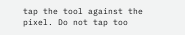tap the tool against the pixel. Do not tap too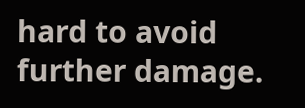hard to avoid further damage.